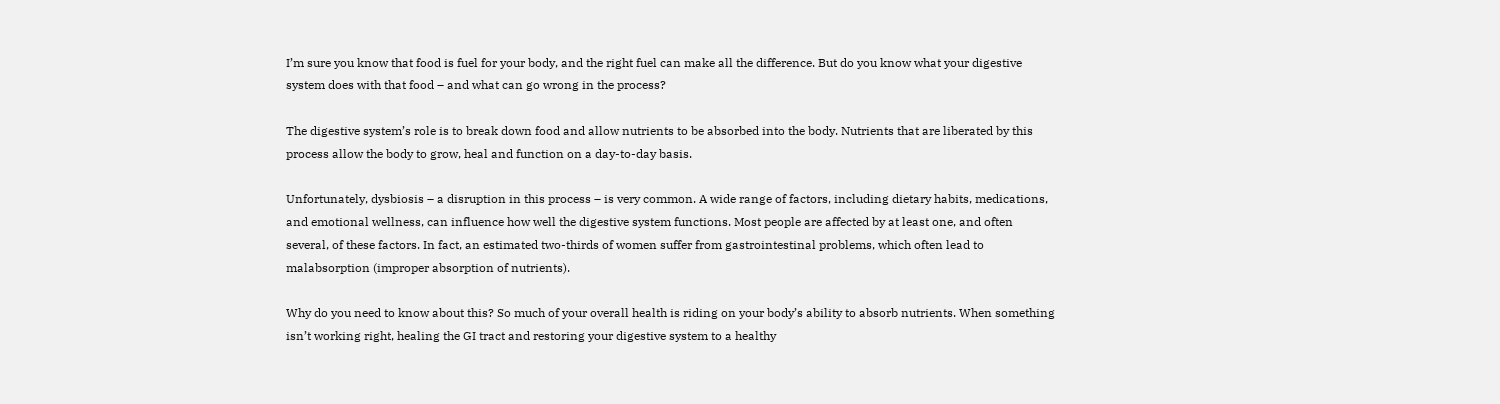I’m sure you know that food is fuel for your body, and the right fuel can make all the difference. But do you know what your digestive system does with that food – and what can go wrong in the process?

The digestive system’s role is to break down food and allow nutrients to be absorbed into the body. Nutrients that are liberated by this process allow the body to grow, heal and function on a day-to-day basis.

Unfortunately, dysbiosis – a disruption in this process – is very common. A wide range of factors, including dietary habits, medications, and emotional wellness, can influence how well the digestive system functions. Most people are affected by at least one, and often several, of these factors. In fact, an estimated two-thirds of women suffer from gastrointestinal problems, which often lead to malabsorption (improper absorption of nutrients).

Why do you need to know about this? So much of your overall health is riding on your body’s ability to absorb nutrients. When something isn’t working right, healing the GI tract and restoring your digestive system to a healthy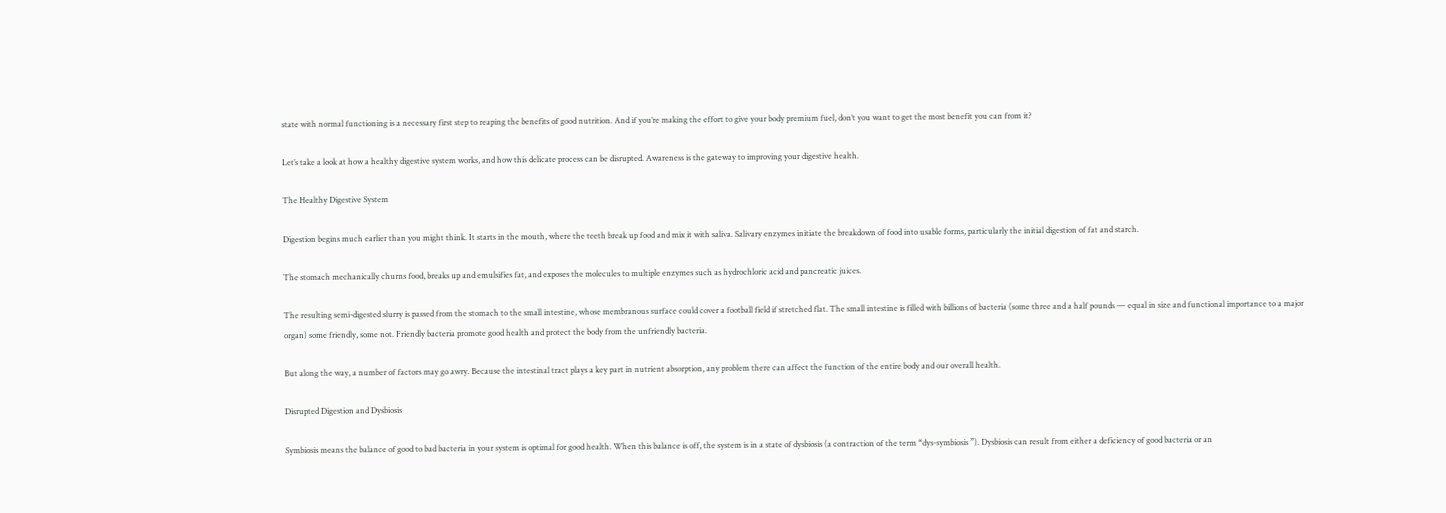state with normal functioning is a necessary first step to reaping the benefits of good nutrition. And if you’re making the effort to give your body premium fuel, don’t you want to get the most benefit you can from it?

Let’s take a look at how a healthy digestive system works, and how this delicate process can be disrupted. Awareness is the gateway to improving your digestive health.

The Healthy Digestive System

Digestion begins much earlier than you might think. It starts in the mouth, where the teeth break up food and mix it with saliva. Salivary enzymes initiate the breakdown of food into usable forms, particularly the initial digestion of fat and starch.

The stomach mechanically churns food, breaks up and emulsifies fat, and exposes the molecules to multiple enzymes such as hydrochloric acid and pancreatic juices.

The resulting semi-digested slurry is passed from the stomach to the small intestine, whose membranous surface could cover a football field if stretched flat. The small intestine is filled with billions of bacteria (some three and a half pounds — equal in size and functional importance to a major organ) some friendly, some not. Friendly bacteria promote good health and protect the body from the unfriendly bacteria.

But along the way, a number of factors may go awry. Because the intestinal tract plays a key part in nutrient absorption, any problem there can affect the function of the entire body and our overall health.

Disrupted Digestion and Dysbiosis

Symbiosis means the balance of good to bad bacteria in your system is optimal for good health. When this balance is off, the system is in a state of dysbiosis (a contraction of the term “dys-symbiosis ”). Dysbiosis can result from either a deficiency of good bacteria or an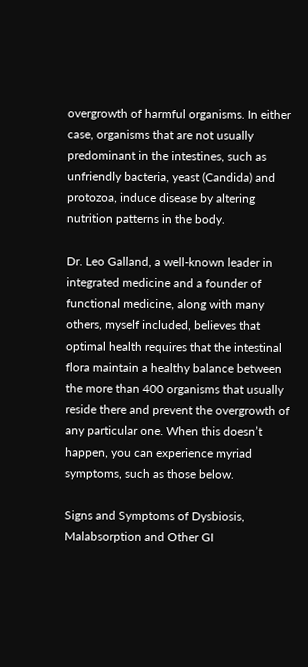overgrowth of harmful organisms. In either case, organisms that are not usually predominant in the intestines, such as unfriendly bacteria, yeast (Candida) and protozoa, induce disease by altering nutrition patterns in the body.

Dr. Leo Galland, a well-known leader in integrated medicine and a founder of functional medicine, along with many others, myself included, believes that optimal health requires that the intestinal flora maintain a healthy balance between the more than 400 organisms that usually reside there and prevent the overgrowth of any particular one. When this doesn’t happen, you can experience myriad symptoms, such as those below.

Signs and Symptoms of Dysbiosis, Malabsorption and Other GI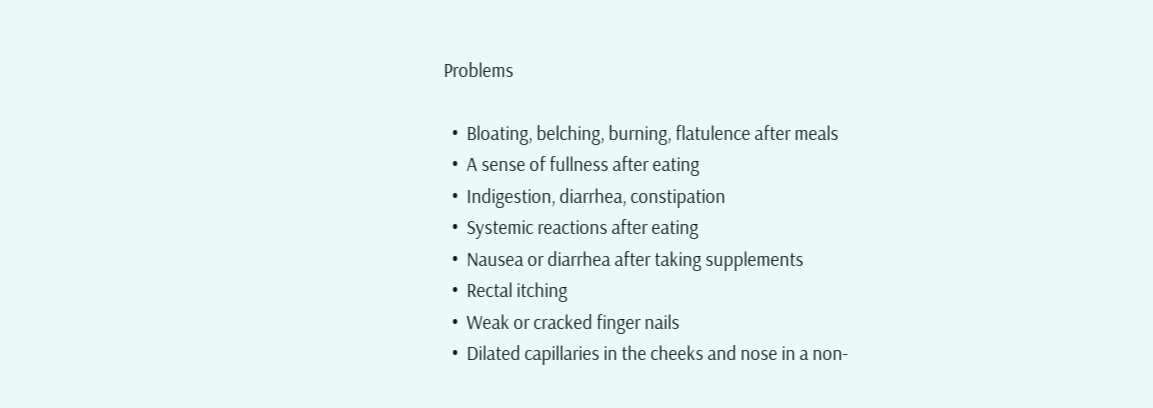Problems

  •  Bloating, belching, burning, flatulence after meals
  •  A sense of fullness after eating
  •  Indigestion, diarrhea, constipation
  •  Systemic reactions after eating
  •  Nausea or diarrhea after taking supplements
  •  Rectal itching
  •  Weak or cracked finger nails
  •  Dilated capillaries in the cheeks and nose in a non-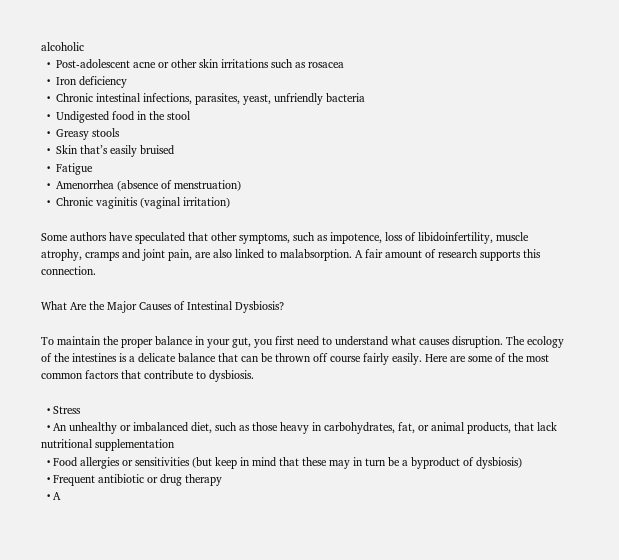alcoholic
  •  Post-adolescent acne or other skin irritations such as rosacea
  •  Iron deficiency
  •  Chronic intestinal infections, parasites, yeast, unfriendly bacteria
  •  Undigested food in the stool
  •  Greasy stools
  •  Skin that’s easily bruised
  •  Fatigue
  •  Amenorrhea (absence of menstruation)
  •  Chronic vaginitis (vaginal irritation)

Some authors have speculated that other symptoms, such as impotence, loss of libidoinfertility, muscle atrophy, cramps and joint pain, are also linked to malabsorption. A fair amount of research supports this connection.

What Are the Major Causes of Intestinal Dysbiosis?

To maintain the proper balance in your gut, you first need to understand what causes disruption. The ecology of the intestines is a delicate balance that can be thrown off course fairly easily. Here are some of the most common factors that contribute to dysbiosis.

  • Stress
  • An unhealthy or imbalanced diet, such as those heavy in carbohydrates, fat, or animal products, that lack nutritional supplementation
  • Food allergies or sensitivities (but keep in mind that these may in turn be a byproduct of dysbiosis)
  • Frequent antibiotic or drug therapy
  • A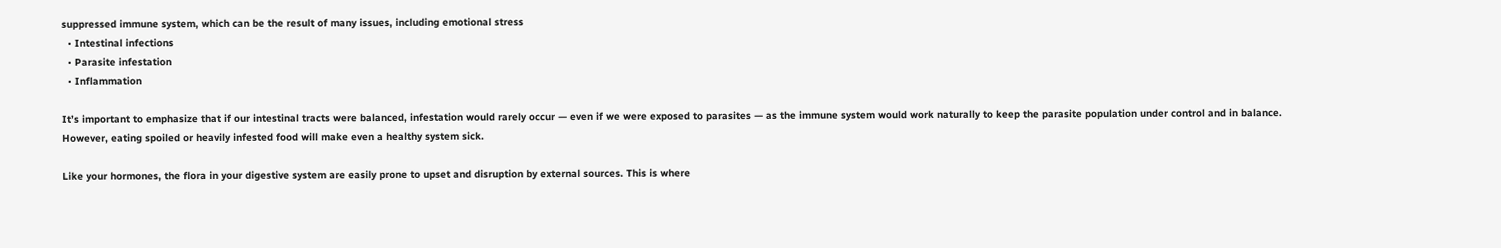suppressed immune system, which can be the result of many issues, including emotional stress
  • Intestinal infections
  • Parasite infestation
  • Inflammation

It’s important to emphasize that if our intestinal tracts were balanced, infestation would rarely occur — even if we were exposed to parasites — as the immune system would work naturally to keep the parasite population under control and in balance. However, eating spoiled or heavily infested food will make even a healthy system sick.

Like your hormones, the flora in your digestive system are easily prone to upset and disruption by external sources. This is where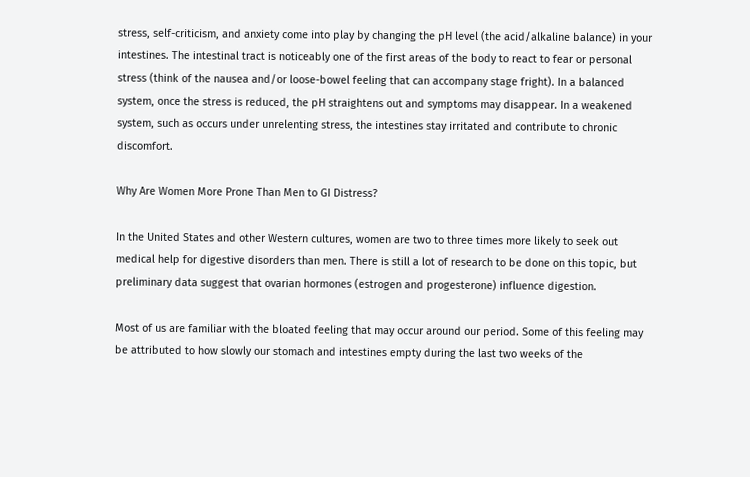stress, self-criticism, and anxiety come into play by changing the pH level (the acid/alkaline balance) in your intestines. The intestinal tract is noticeably one of the first areas of the body to react to fear or personal stress (think of the nausea and/or loose-bowel feeling that can accompany stage fright). In a balanced system, once the stress is reduced, the pH straightens out and symptoms may disappear. In a weakened system, such as occurs under unrelenting stress, the intestines stay irritated and contribute to chronic discomfort.

Why Are Women More Prone Than Men to GI Distress?

In the United States and other Western cultures, women are two to three times more likely to seek out medical help for digestive disorders than men. There is still a lot of research to be done on this topic, but preliminary data suggest that ovarian hormones (estrogen and progesterone) influence digestion.

Most of us are familiar with the bloated feeling that may occur around our period. Some of this feeling may be attributed to how slowly our stomach and intestines empty during the last two weeks of the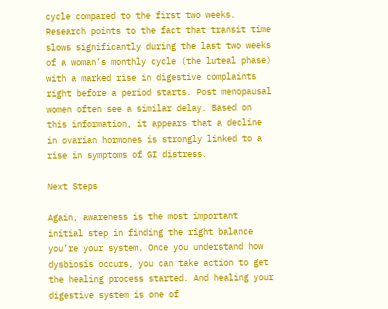cycle compared to the first two weeks. Research points to the fact that transit time slows significantly during the last two weeks of a woman’s monthly cycle (the luteal phase) with a marked rise in digestive complaints right before a period starts. Post menopausal women often see a similar delay. Based on this information, it appears that a decline in ovarian hormones is strongly linked to a rise in symptoms of GI distress.

Next Steps

Again, awareness is the most important initial step in finding the right balance you’re your system. Once you understand how dysbiosis occurs, you can take action to get the healing process started. And healing your digestive system is one of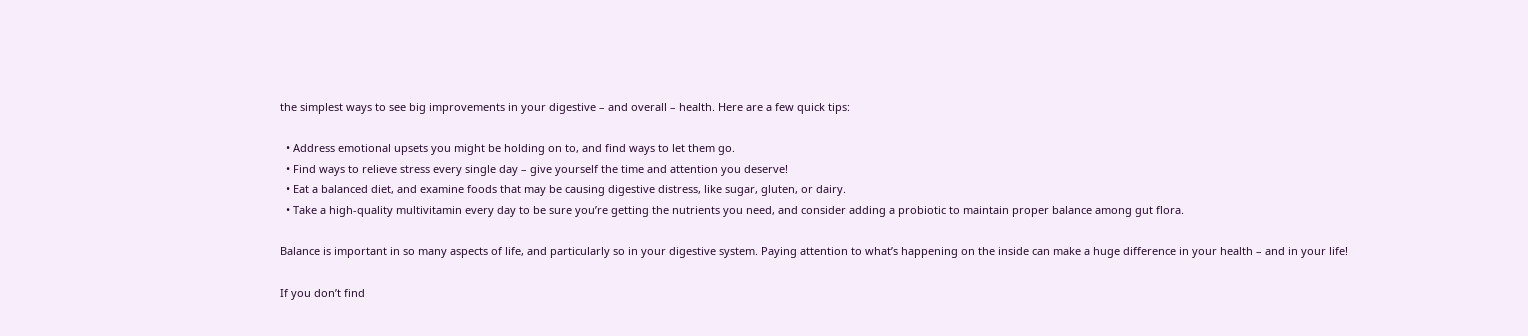the simplest ways to see big improvements in your digestive – and overall – health. Here are a few quick tips:

  • Address emotional upsets you might be holding on to, and find ways to let them go.
  • Find ways to relieve stress every single day – give yourself the time and attention you deserve!
  • Eat a balanced diet, and examine foods that may be causing digestive distress, like sugar, gluten, or dairy.
  • Take a high-quality multivitamin every day to be sure you’re getting the nutrients you need, and consider adding a probiotic to maintain proper balance among gut flora.

Balance is important in so many aspects of life, and particularly so in your digestive system. Paying attention to what’s happening on the inside can make a huge difference in your health – and in your life!

If you don’t find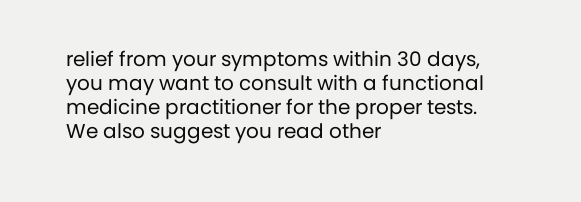relief from your symptoms within 30 days, you may want to consult with a functional medicine practitioner for the proper tests. We also suggest you read other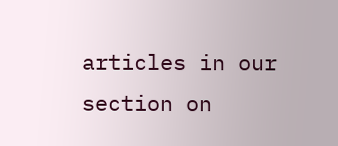articles in our section on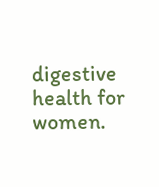digestive health for women.